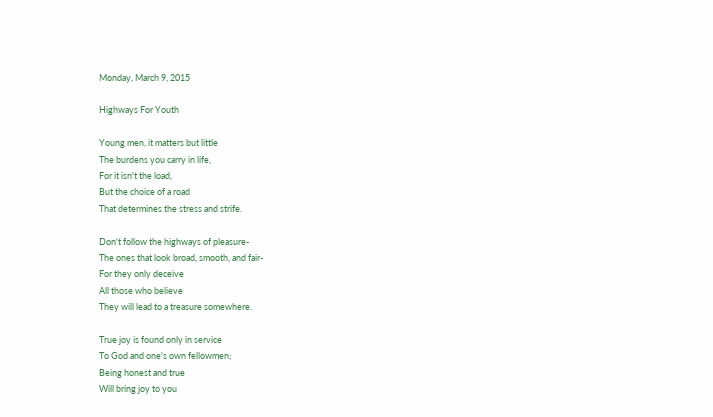Monday, March 9, 2015

Highways For Youth

Young men, it matters but little
The burdens you carry in life,
For it isn't the load,
But the choice of a road
That determines the stress and strife.

Don't follow the highways of pleasure-
The ones that look broad, smooth, and fair-
For they only deceive
All those who believe
They will lead to a treasure somewhere.

True joy is found only in service
To God and one's own fellowmen;
Being honest and true
Will bring joy to you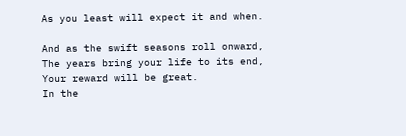As you least will expect it and when.

And as the swift seasons roll onward,
The years bring your life to its end,
Your reward will be great.
In the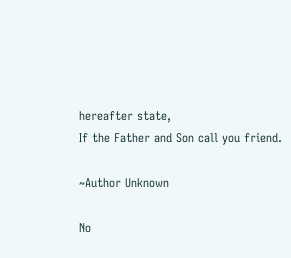hereafter state,
If the Father and Son call you friend.

~Author Unknown

No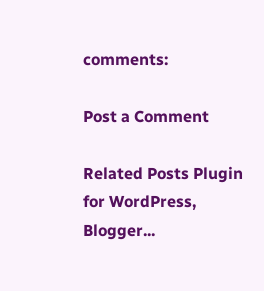comments:

Post a Comment

Related Posts Plugin for WordPress, Blogger...